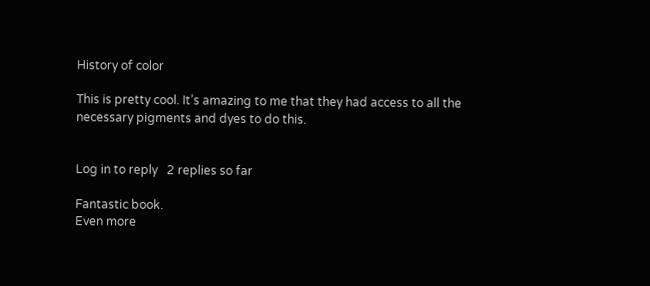History of color

This is pretty cool. It’s amazing to me that they had access to all the necessary pigments and dyes to do this.


Log in to reply   2 replies so far

Fantastic book.
Even more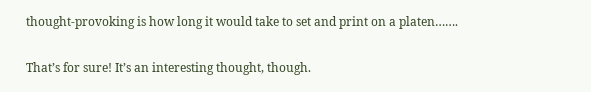thought-provoking is how long it would take to set and print on a platen…….

That’s for sure! It’s an interesting thought, though.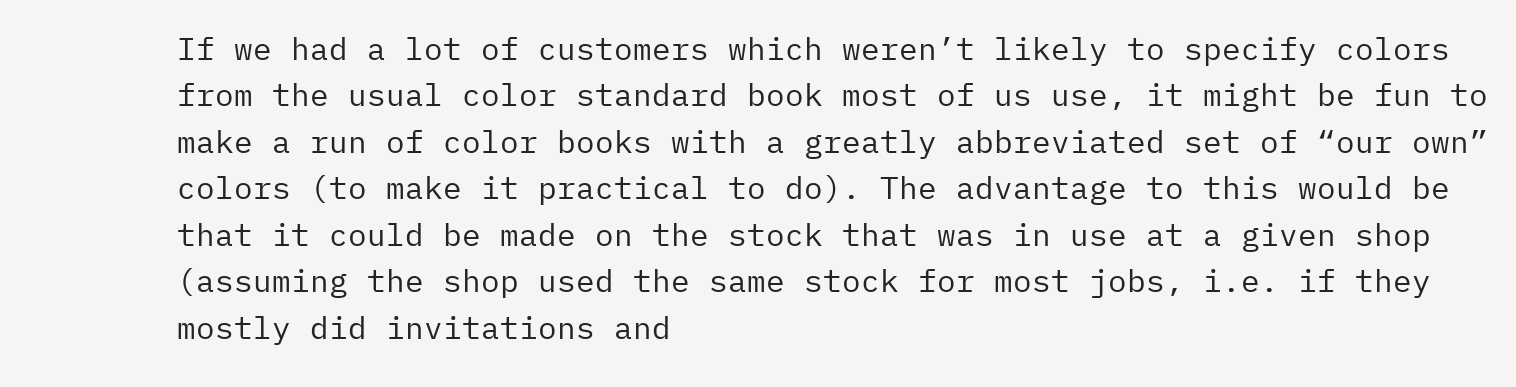If we had a lot of customers which weren’t likely to specify colors from the usual color standard book most of us use, it might be fun to make a run of color books with a greatly abbreviated set of “our own” colors (to make it practical to do). The advantage to this would be that it could be made on the stock that was in use at a given shop (assuming the shop used the same stock for most jobs, i.e. if they mostly did invitations and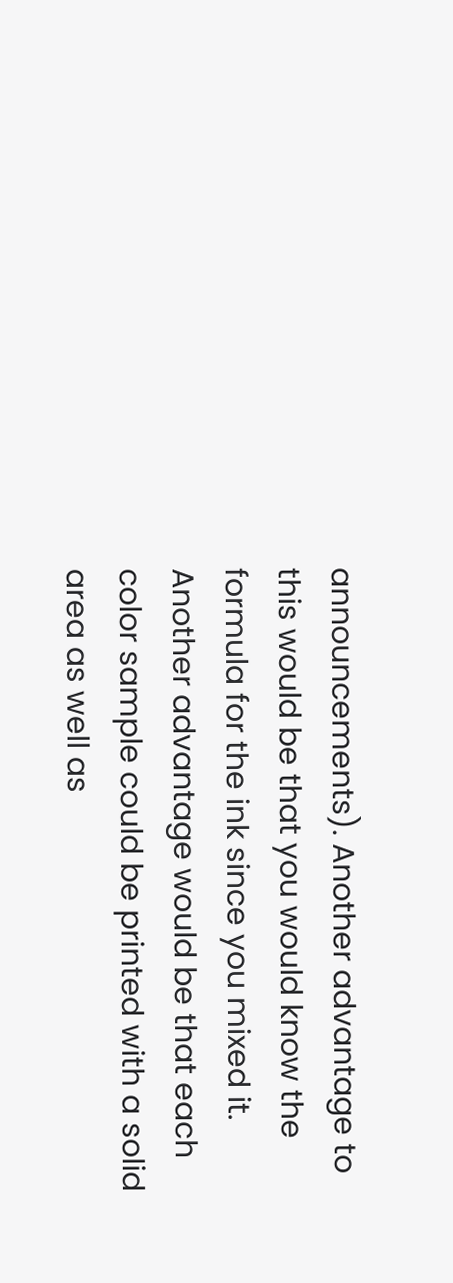announcements). Another advantage to this would be that you would know the formula for the ink since you mixed it. Another advantage would be that each color sample could be printed with a solid area as well as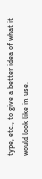type, etc., to give a better idea of what it would look like in use.